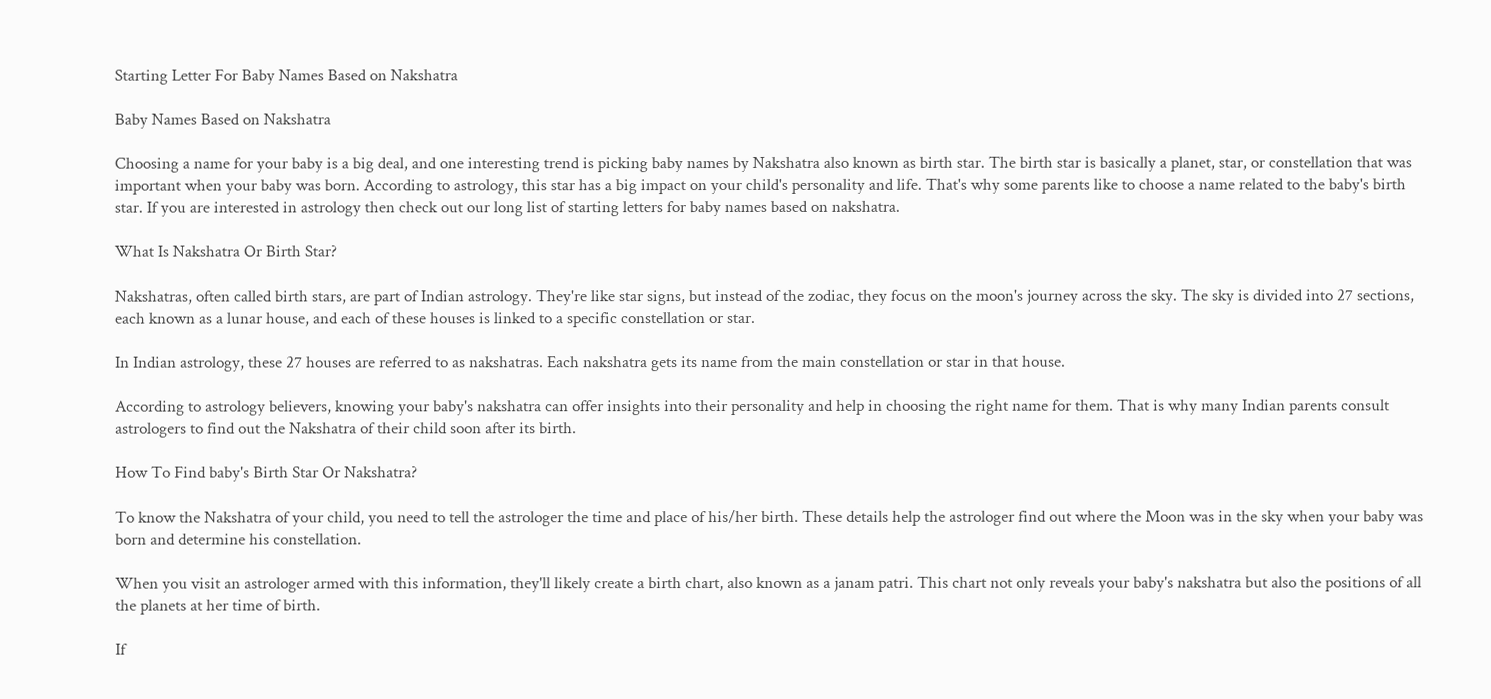Starting Letter For Baby Names Based on Nakshatra

Baby Names Based on Nakshatra

Choosing a name for your baby is a big deal, and one interesting trend is picking baby names by Nakshatra also known as birth star. The birth star is basically a planet, star, or constellation that was important when your baby was born. According to astrology, this star has a big impact on your child's personality and life. That's why some parents like to choose a name related to the baby's birth star. If you are interested in astrology then check out our long list of starting letters for baby names based on nakshatra.

What Is Nakshatra Or Birth Star?

Nakshatras, often called birth stars, are part of Indian astrology. They're like star signs, but instead of the zodiac, they focus on the moon's journey across the sky. The sky is divided into 27 sections, each known as a lunar house, and each of these houses is linked to a specific constellation or star.

In Indian astrology, these 27 houses are referred to as nakshatras. Each nakshatra gets its name from the main constellation or star in that house.

According to astrology believers, knowing your baby's nakshatra can offer insights into their personality and help in choosing the right name for them. That is why many Indian parents consult astrologers to find out the Nakshatra of their child soon after its birth.

How To Find baby's Birth Star Or Nakshatra?

To know the Nakshatra of your child, you need to tell the astrologer the time and place of his/her birth. These details help the astrologer find out where the Moon was in the sky when your baby was born and determine his constellation.

When you visit an astrologer armed with this information, they'll likely create a birth chart, also known as a janam patri. This chart not only reveals your baby's nakshatra but also the positions of all the planets at her time of birth.

If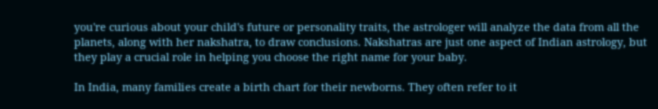you're curious about your child's future or personality traits, the astrologer will analyze the data from all the planets, along with her nakshatra, to draw conclusions. Nakshatras are just one aspect of Indian astrology, but they play a crucial role in helping you choose the right name for your baby.

In India, many families create a birth chart for their newborns. They often refer to it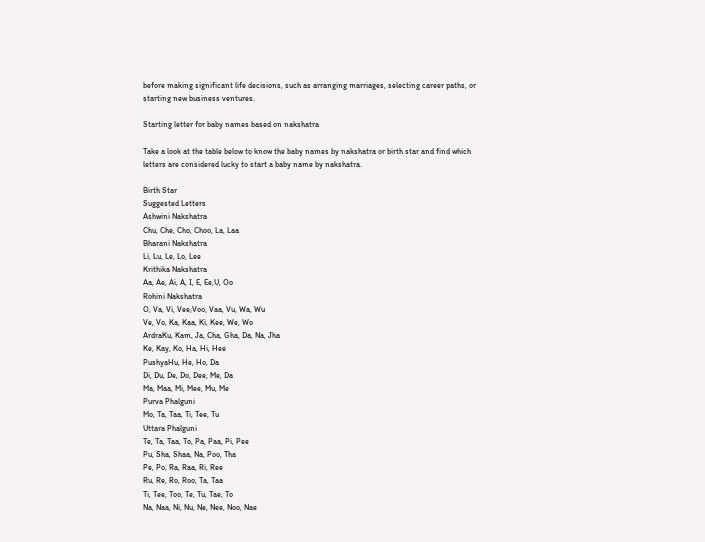before making significant life decisions, such as arranging marriages, selecting career paths, or starting new business ventures.

Starting letter for baby names based on nakshatra

Take a look at the table below to know the baby names by nakshatra or birth star and find which letters are considered lucky to start a baby name by nakshatra.

Birth Star
Suggested Letters
Ashwini Nakshatra
Chu, Che, Cho, Choo, La, Laa
Bharani Nakshatra
Li, Lu, Le, Lo, Lee
Krithika Nakshatra
Aa, Ae, Ai, A, I, E, Ee,U, Oo
Rohini Nakshatra
O, Va, Vi, Vee,Voo, Vaa, Vu, Wa, Wu
Ve, Vo, Ka, Kaa, Ki, Kee, We, Wo
ArdraKu, Kam, Ja, Cha, Gha, Da, Na, Jha
Ke, Kay, Ko, Ha, Hi, Hee
PushyaHu, He, Ho, Da
Di, Du, De, Do, Dee, Me, Da
Ma, Maa, Mi, Mee, Mu, Me
Purva Phalguni
Mo, Ta, Taa, Ti, Tee, Tu
Uttara Phalguni
Te, Ta, Taa, To, Pa, Paa, Pi, Pee
Pu, Sha, Shaa, Na, Poo, Tha
Pe, Po, Ra, Raa, Ri, Ree
Ru, Re, Ro, Roo, Ta, Taa
Ti, Tee, Too, Te, Tu, Tae, To
Na, Naa, Ni, Nu, Ne, Nee, Noo, Nae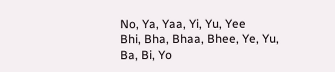No, Ya, Yaa, Yi, Yu, Yee
Bhi, Bha, Bhaa, Bhee, Ye, Yu, Ba, Bi, Yo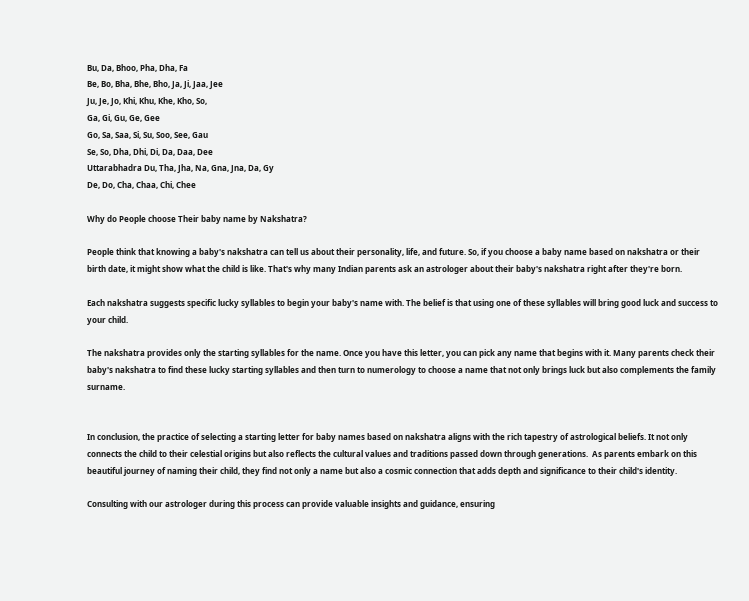Bu, Da, Bhoo, Pha, Dha, Fa
Be, Bo, Bha, Bhe, Bho, Ja, Ji, Jaa, Jee
Ju, Je, Jo, Khi, Khu, Khe, Kho, So,
Ga, Gi, Gu, Ge, Gee
Go, Sa, Saa, Si, Su, Soo, See, Gau
Se, So, Dha, Dhi, Di, Da, Daa, Dee
Uttarabhadra Du, Tha, Jha, Na, Gna, Jna, Da, Gy
De, Do, Cha, Chaa, Chi, Chee

Why do People choose Their baby name by Nakshatra?

People think that knowing a baby's nakshatra can tell us about their personality, life, and future. So, if you choose a baby name based on nakshatra or their birth date, it might show what the child is like. That's why many Indian parents ask an astrologer about their baby's nakshatra right after they're born.

Each nakshatra suggests specific lucky syllables to begin your baby's name with. The belief is that using one of these syllables will bring good luck and success to your child.

The nakshatra provides only the starting syllables for the name. Once you have this letter, you can pick any name that begins with it. Many parents check their baby's nakshatra to find these lucky starting syllables and then turn to numerology to choose a name that not only brings luck but also complements the family surname.


In conclusion, the practice of selecting a starting letter for baby names based on nakshatra aligns with the rich tapestry of astrological beliefs. It not only connects the child to their celestial origins but also reflects the cultural values and traditions passed down through generations.  As parents embark on this beautiful journey of naming their child, they find not only a name but also a cosmic connection that adds depth and significance to their child's identity.

Consulting with our astrologer during this process can provide valuable insights and guidance, ensuring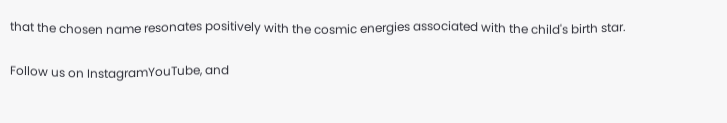that the chosen name resonates positively with the cosmic energies associated with the child's birth star.

Follow us on InstagramYouTube, and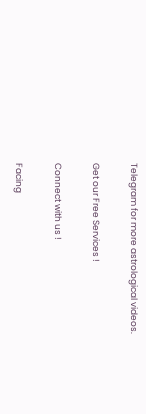Telegram for more astrological videos.

Get our Free Services !

Connect with us !

Facing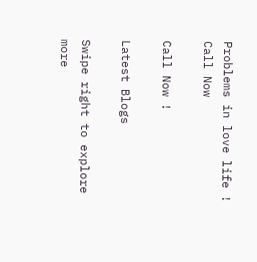Problems in love life ! Call Now

Call Now !

Latest Blogs

Swipe right to explore more